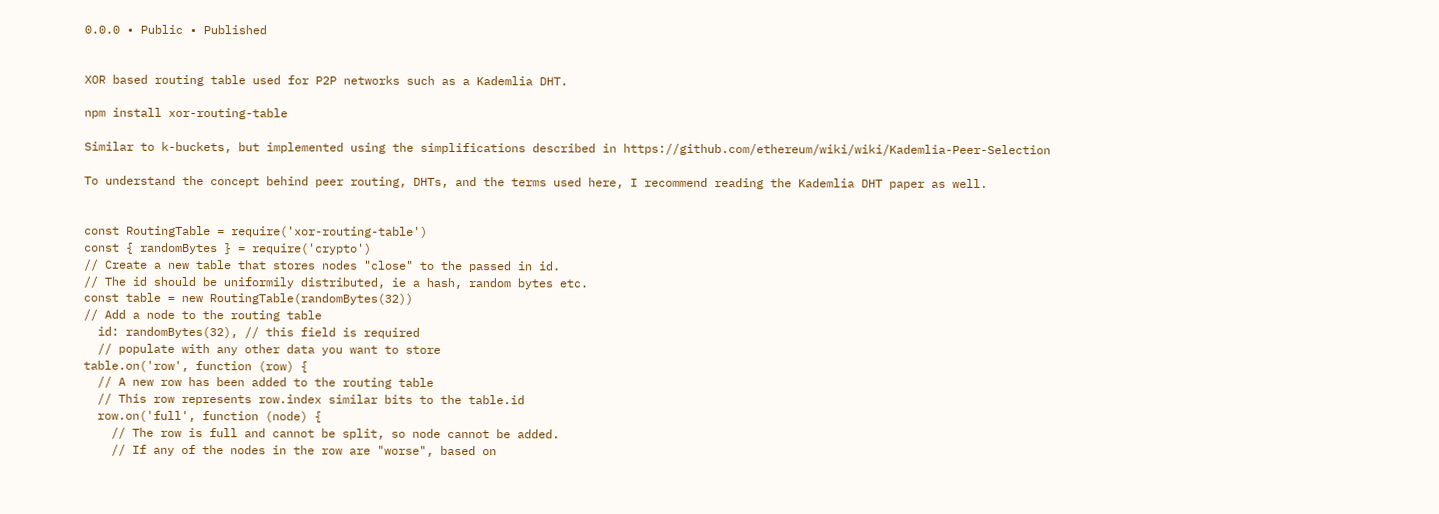0.0.0 • Public • Published


XOR based routing table used for P2P networks such as a Kademlia DHT.

npm install xor-routing-table

Similar to k-buckets, but implemented using the simplifications described in https://github.com/ethereum/wiki/wiki/Kademlia-Peer-Selection

To understand the concept behind peer routing, DHTs, and the terms used here, I recommend reading the Kademlia DHT paper as well.


const RoutingTable = require('xor-routing-table')
const { randomBytes } = require('crypto')
// Create a new table that stores nodes "close" to the passed in id.
// The id should be uniformily distributed, ie a hash, random bytes etc.
const table = new RoutingTable(randomBytes(32))
// Add a node to the routing table
  id: randomBytes(32), // this field is required
  // populate with any other data you want to store
table.on('row', function (row) {
  // A new row has been added to the routing table
  // This row represents row.index similar bits to the table.id
  row.on('full', function (node) {
    // The row is full and cannot be split, so node cannot be added.
    // If any of the nodes in the row are "worse", based on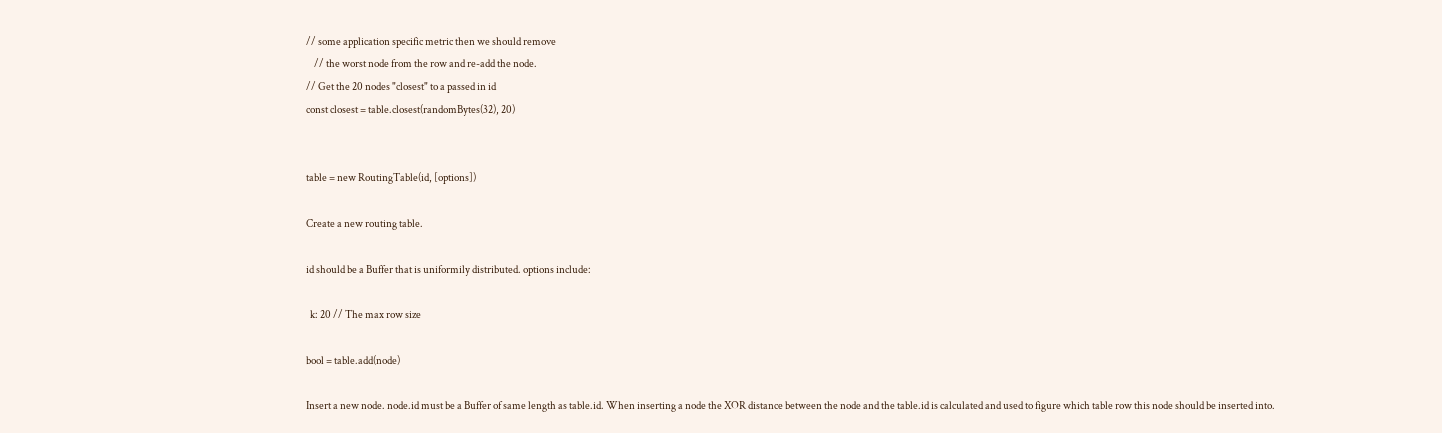// some application specific metric then we should remove
    // the worst node from the row and re-add the node.
// Get the 20 nodes "closest" to a passed in id
const closest = table.closest(randomBytes(32), 20)


table = new RoutingTable(id, [options])

Create a new routing table.

id should be a Buffer that is uniformily distributed. options include:

  k: 20 // The max row size

bool = table.add(node)

Insert a new node. node.id must be a Buffer of same length as table.id. When inserting a node the XOR distance between the node and the table.id is calculated and used to figure which table row this node should be inserted into.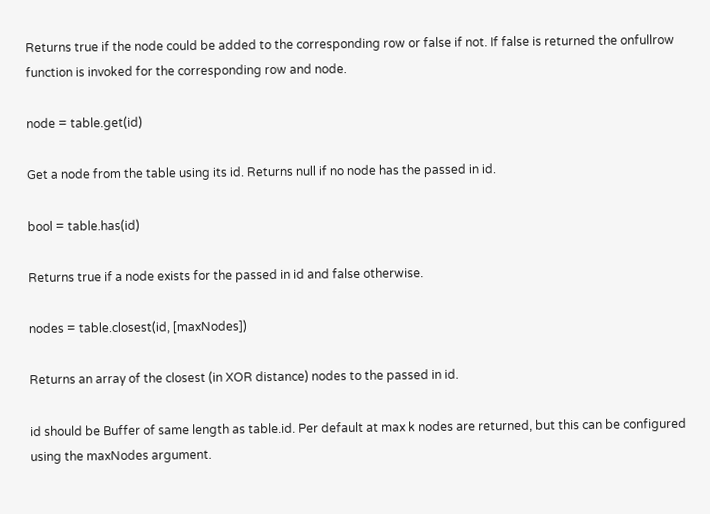Returns true if the node could be added to the corresponding row or false if not. If false is returned the onfullrow function is invoked for the corresponding row and node.

node = table.get(id)

Get a node from the table using its id. Returns null if no node has the passed in id.

bool = table.has(id)

Returns true if a node exists for the passed in id and false otherwise.

nodes = table.closest(id, [maxNodes])

Returns an array of the closest (in XOR distance) nodes to the passed in id.

id should be Buffer of same length as table.id. Per default at max k nodes are returned, but this can be configured using the maxNodes argument.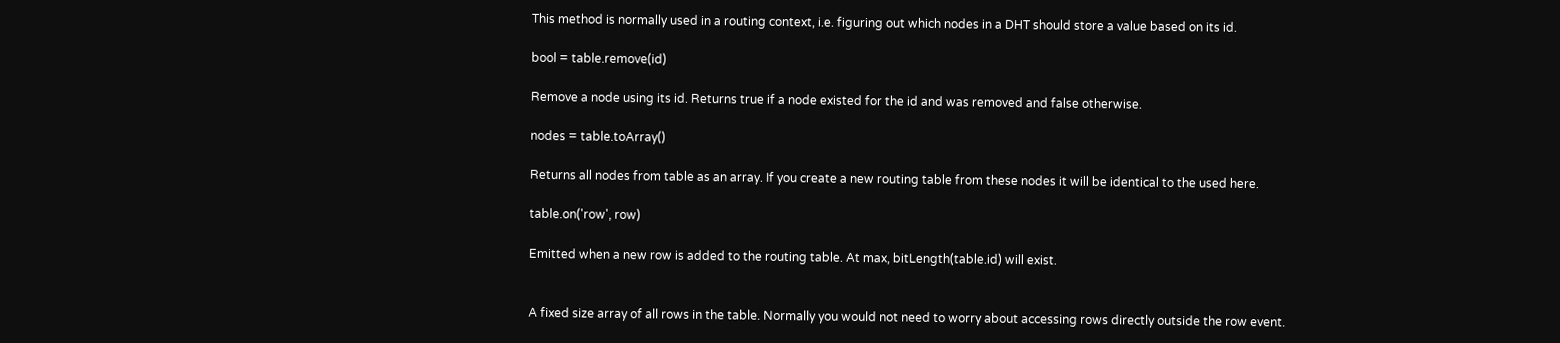This method is normally used in a routing context, i.e. figuring out which nodes in a DHT should store a value based on its id.

bool = table.remove(id)

Remove a node using its id. Returns true if a node existed for the id and was removed and false otherwise.

nodes = table.toArray()

Returns all nodes from table as an array. If you create a new routing table from these nodes it will be identical to the used here.

table.on('row', row)

Emitted when a new row is added to the routing table. At max, bitLength(table.id) will exist.


A fixed size array of all rows in the table. Normally you would not need to worry about accessing rows directly outside the row event.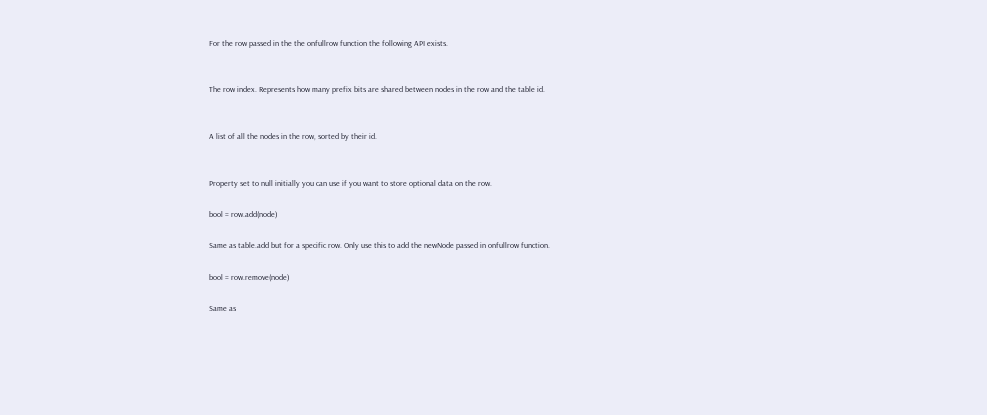For the row passed in the the onfullrow function the following API exists.


The row index. Represents how many prefix bits are shared between nodes in the row and the table id.


A list of all the nodes in the row, sorted by their id.


Property set to null initially you can use if you want to store optional data on the row.

bool = row.add(node)

Same as table.add but for a specific row. Only use this to add the newNode passed in onfullrow function.

bool = row.remove(node)

Same as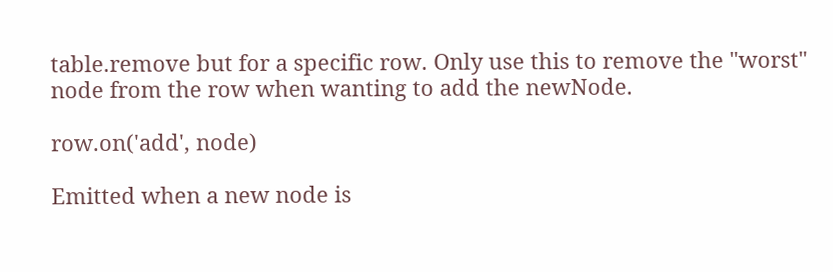table.remove but for a specific row. Only use this to remove the "worst" node from the row when wanting to add the newNode.

row.on('add', node)

Emitted when a new node is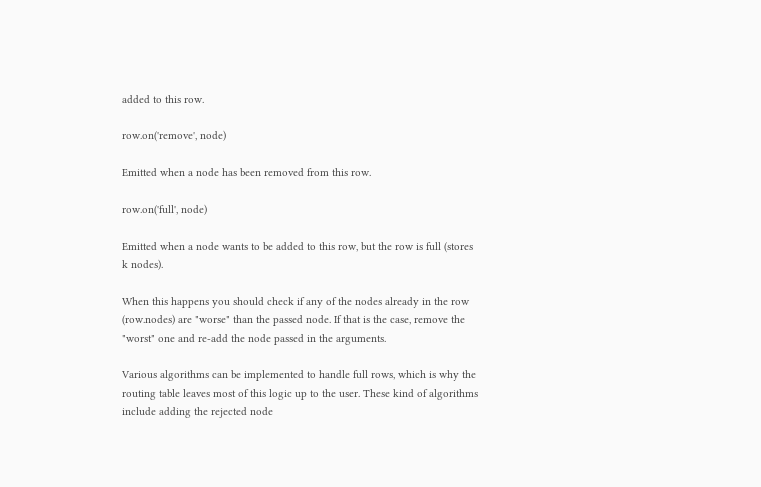added to this row.

row.on('remove', node)

Emitted when a node has been removed from this row.

row.on('full', node)

Emitted when a node wants to be added to this row, but the row is full (stores k nodes).

When this happens you should check if any of the nodes already in the row (row.nodes) are "worse" than the passed node. If that is the case, remove the "worst" one and re-add the node passed in the arguments.

Various algorithms can be implemented to handle full rows, which is why the routing table leaves most of this logic up to the user. These kind of algorithms include adding the rejected node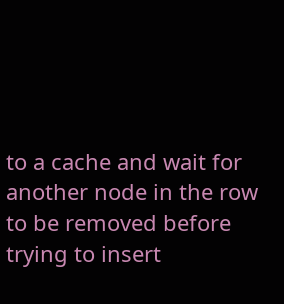to a cache and wait for another node in the row to be removed before trying to insert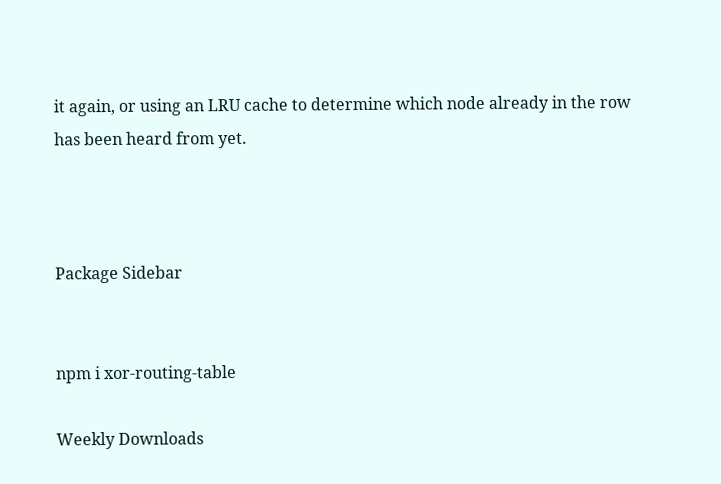it again, or using an LRU cache to determine which node already in the row has been heard from yet.



Package Sidebar


npm i xor-routing-table

Weekly Downloads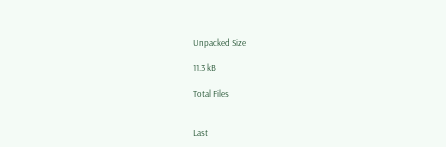Unpacked Size

11.3 kB

Total Files


Last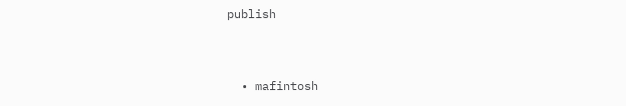publish


  • mafintosh